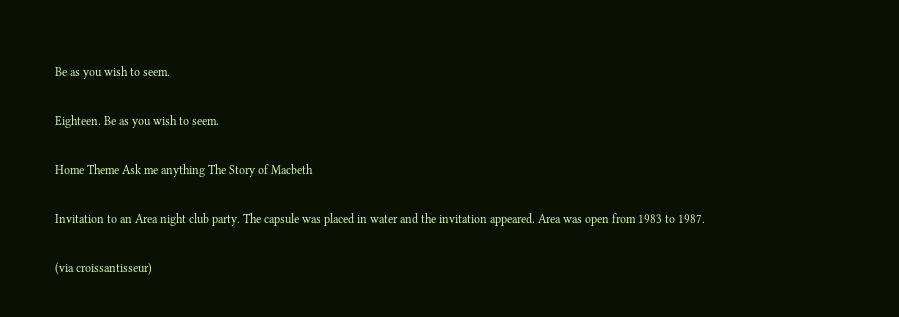Be as you wish to seem.

Eighteen. Be as you wish to seem.

Home Theme Ask me anything The Story of Macbeth

Invitation to an Area night club party. The capsule was placed in water and the invitation appeared. Area was open from 1983 to 1987.

(via croissantisseur)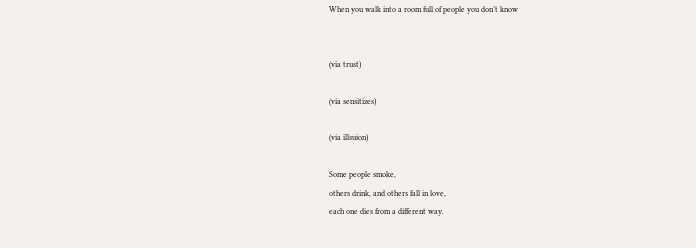When you walk into a room full of people you don’t know


(via trust)

(via sensitizes)

(via illsuion)

Some people smoke,
others drink, and others fall in love,
each one dies from a different way.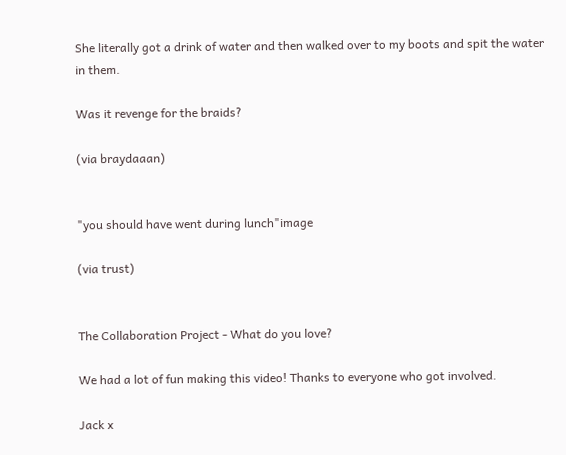She literally got a drink of water and then walked over to my boots and spit the water in them.

Was it revenge for the braids?

(via braydaaan)


"you should have went during lunch"image

(via trust)


The Collaboration Project - What do you love?

We had a lot of fun making this video! Thanks to everyone who got involved.

Jack x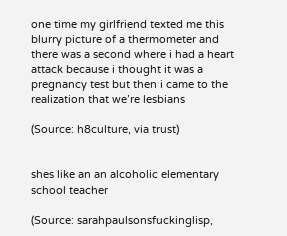one time my girlfriend texted me this blurry picture of a thermometer and there was a second where i had a heart attack because i thought it was a pregnancy test but then i came to the realization that we’re lesbians

(Source: h8culture, via trust)


shes like an an alcoholic elementary school teacher

(Source: sarahpaulsonsfuckinglisp,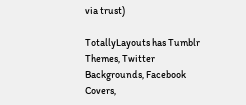via trust)

TotallyLayouts has Tumblr Themes, Twitter Backgrounds, Facebook Covers,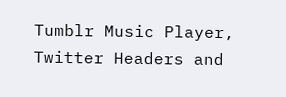Tumblr Music Player, Twitter Headers and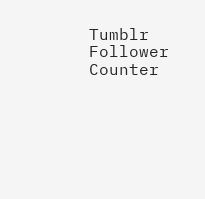Tumblr Follower Counter